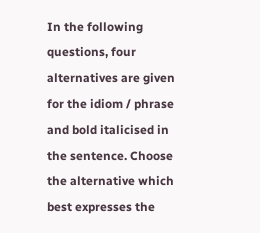In the following questions, four alternatives are given for the idiom / phrase and bold italicised in the sentence. Choose the alternative which best expresses the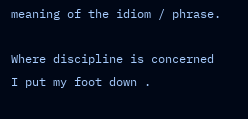meaning of the idiom / phrase.

Where discipline is concerned I put my foot down .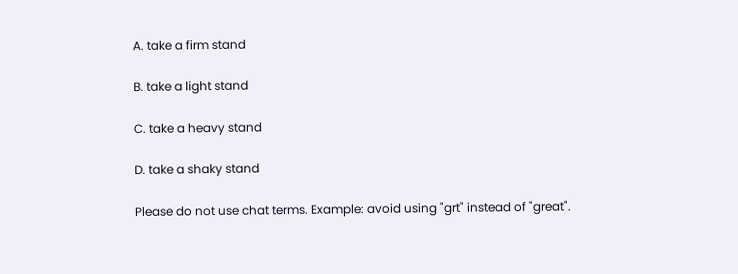A. take a firm stand

B. take a light stand

C. take a heavy stand

D. take a shaky stand

Please do not use chat terms. Example: avoid using "grt" instead of "great".